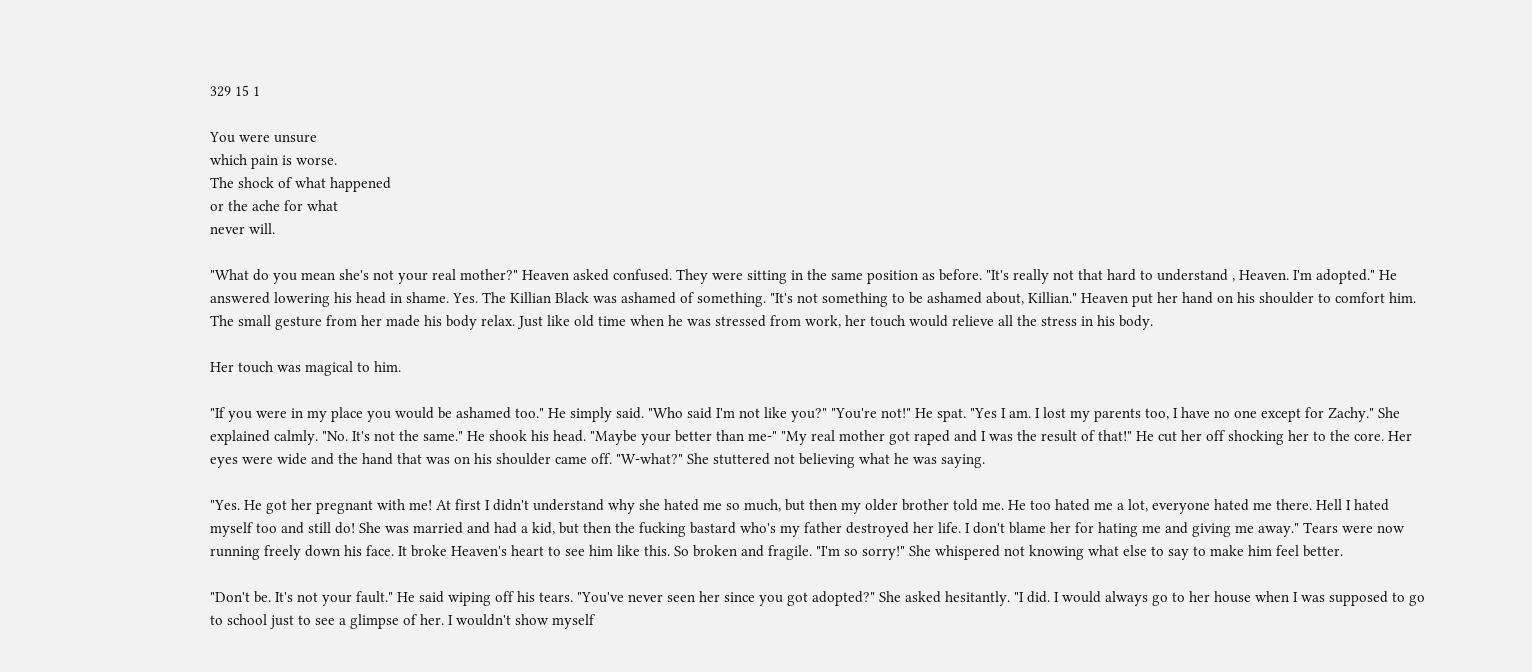329 15 1

You were unsure
which pain is worse.
The shock of what happened
or the ache for what
never will.

"What do you mean she's not your real mother?" Heaven asked confused. They were sitting in the same position as before. "It's really not that hard to understand , Heaven. I'm adopted." He answered lowering his head in shame. Yes. The Killian Black was ashamed of something. "It's not something to be ashamed about, Killian." Heaven put her hand on his shoulder to comfort him. The small gesture from her made his body relax. Just like old time when he was stressed from work, her touch would relieve all the stress in his body.

Her touch was magical to him.

"If you were in my place you would be ashamed too." He simply said. "Who said I'm not like you?" "You're not!" He spat. "Yes I am. I lost my parents too, I have no one except for Zachy." She explained calmly. "No. It's not the same." He shook his head. "Maybe your better than me-" "My real mother got raped and I was the result of that!" He cut her off shocking her to the core. Her eyes were wide and the hand that was on his shoulder came off. "W-what?" She stuttered not believing what he was saying.

"Yes. He got her pregnant with me! At first I didn't understand why she hated me so much, but then my older brother told me. He too hated me a lot, everyone hated me there. Hell I hated myself too and still do! She was married and had a kid, but then the fucking bastard who's my father destroyed her life. I don't blame her for hating me and giving me away." Tears were now running freely down his face. It broke Heaven's heart to see him like this. So broken and fragile. "I'm so sorry!" She whispered not knowing what else to say to make him feel better.

"Don't be. It's not your fault." He said wiping off his tears. "You've never seen her since you got adopted?" She asked hesitantly. "I did. I would always go to her house when I was supposed to go to school just to see a glimpse of her. I wouldn't show myself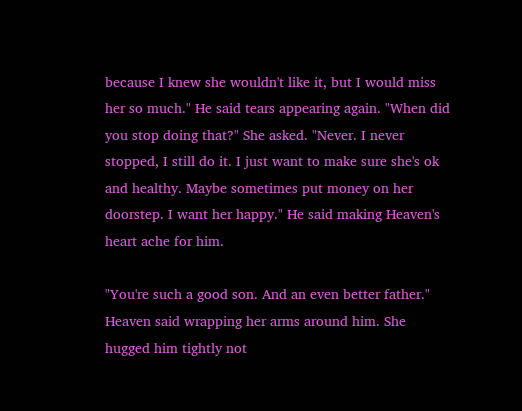because I knew she wouldn't like it, but I would miss her so much." He said tears appearing again. "When did you stop doing that?" She asked. "Never. I never stopped, I still do it. I just want to make sure she's ok and healthy. Maybe sometimes put money on her doorstep. I want her happy." He said making Heaven's heart ache for him.

"You're such a good son. And an even better father." Heaven said wrapping her arms around him. She hugged him tightly not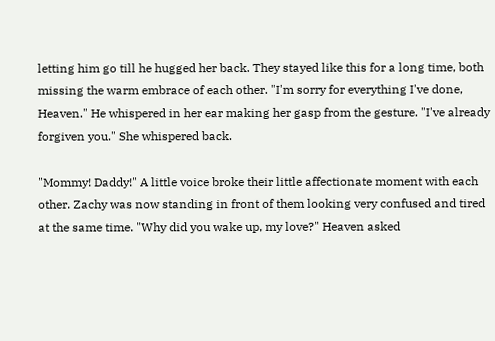letting him go till he hugged her back. They stayed like this for a long time, both missing the warm embrace of each other. "I'm sorry for everything I've done, Heaven." He whispered in her ear making her gasp from the gesture. "I've already forgiven you." She whispered back.

"Mommy! Daddy!" A little voice broke their little affectionate moment with each other. Zachy was now standing in front of them looking very confused and tired at the same time. "Why did you wake up, my love?" Heaven asked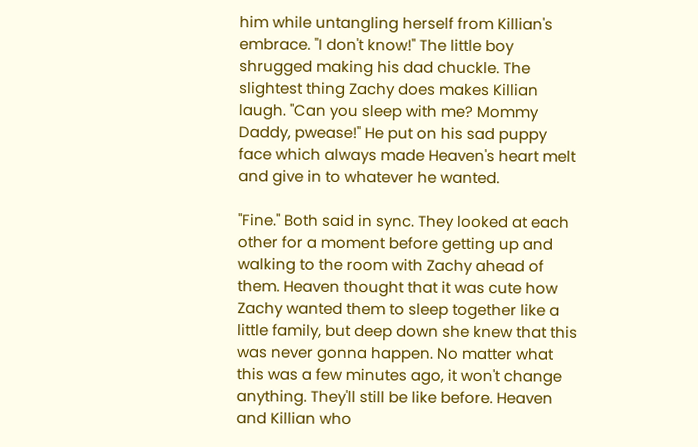him while untangling herself from Killian's embrace. "I don't know!" The little boy shrugged making his dad chuckle. The slightest thing Zachy does makes Killian laugh. "Can you sleep with me? Mommy Daddy, pwease!" He put on his sad puppy face which always made Heaven's heart melt and give in to whatever he wanted.

"Fine." Both said in sync. They looked at each other for a moment before getting up and walking to the room with Zachy ahead of them. Heaven thought that it was cute how Zachy wanted them to sleep together like a little family, but deep down she knew that this was never gonna happen. No matter what this was a few minutes ago, it won't change anything. They'll still be like before. Heaven and Killian who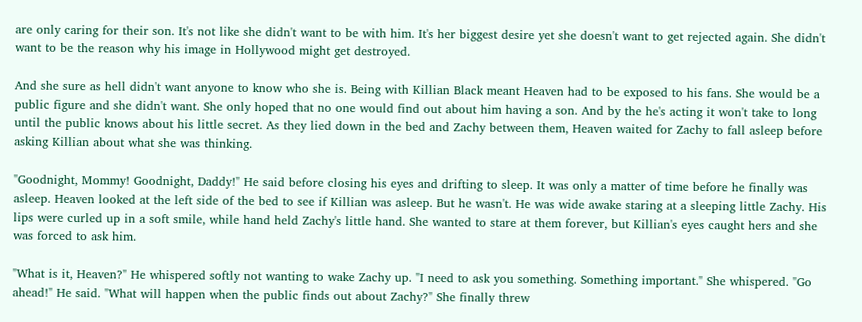are only caring for their son. It's not like she didn't want to be with him. It's her biggest desire yet she doesn't want to get rejected again. She didn't want to be the reason why his image in Hollywood might get destroyed.

And she sure as hell didn't want anyone to know who she is. Being with Killian Black meant Heaven had to be exposed to his fans. She would be a public figure and she didn't want. She only hoped that no one would find out about him having a son. And by the he's acting it won't take to long until the public knows about his little secret. As they lied down in the bed and Zachy between them, Heaven waited for Zachy to fall asleep before asking Killian about what she was thinking.

"Goodnight, Mommy! Goodnight, Daddy!" He said before closing his eyes and drifting to sleep. It was only a matter of time before he finally was asleep. Heaven looked at the left side of the bed to see if Killian was asleep. But he wasn't. He was wide awake staring at a sleeping little Zachy. His lips were curled up in a soft smile, while hand held Zachy's little hand. She wanted to stare at them forever, but Killian's eyes caught hers and she was forced to ask him.

"What is it, Heaven?" He whispered softly not wanting to wake Zachy up. "I need to ask you something. Something important." She whispered. "Go ahead!" He said. "What will happen when the public finds out about Zachy?" She finally threw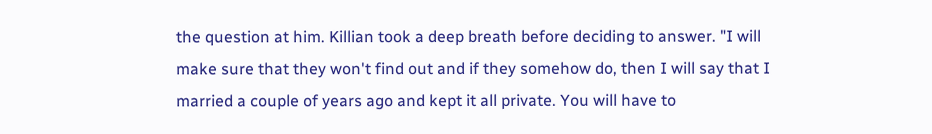the question at him. Killian took a deep breath before deciding to answer. "I will make sure that they won't find out and if they somehow do, then I will say that I married a couple of years ago and kept it all private. You will have to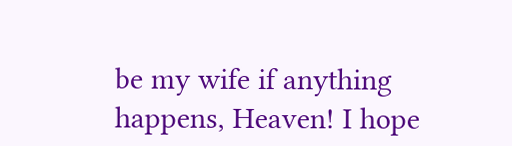be my wife if anything happens, Heaven! I hope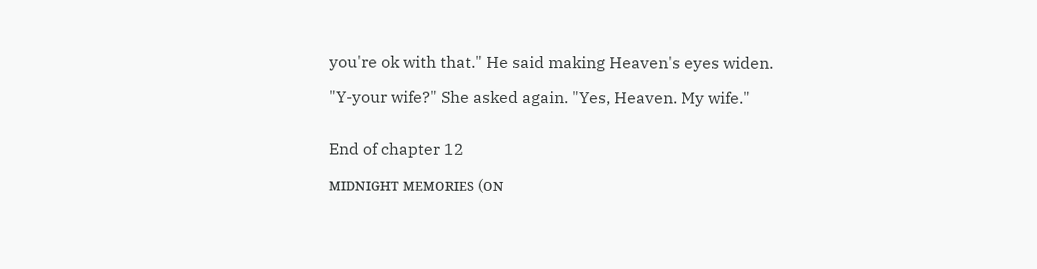you're ok with that." He said making Heaven's eyes widen.

"Y-your wife?" She asked again. "Yes, Heaven. My wife."


End of chapter 12

ᴍɪᴅɴɪɢʜᴛ ᴍᴇᴍᴏʀɪᴇs (ᴏɴ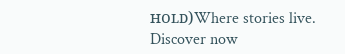ʜᴏʟᴅ)Where stories live. Discover now